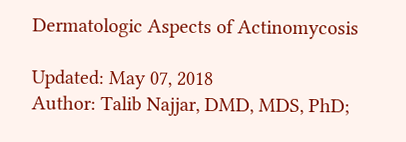Dermatologic Aspects of Actinomycosis

Updated: May 07, 2018
Author: Talib Najjar, DMD, MDS, PhD;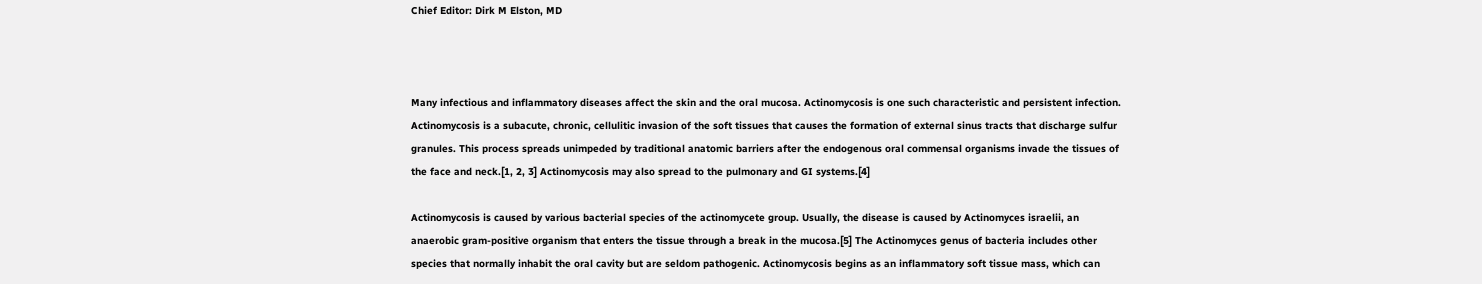Chief Editor: Dirk M Elston, MD



Many infectious and inflammatory diseases affect the skin and the oral mucosa. Actinomycosis is one such characteristic and persistent infection. Actinomycosis is a subacute, chronic, cellulitic invasion of the soft tissues that causes the formation of external sinus tracts that discharge sulfur granules. This process spreads unimpeded by traditional anatomic barriers after the endogenous oral commensal organisms invade the tissues of the face and neck.[1, 2, 3] Actinomycosis may also spread to the pulmonary and GI systems.[4]

Actinomycosis is caused by various bacterial species of the actinomycete group. Usually, the disease is caused by Actinomyces israelii, an anaerobic gram-positive organism that enters the tissue through a break in the mucosa.[5] The Actinomyces genus of bacteria includes other species that normally inhabit the oral cavity but are seldom pathogenic. Actinomycosis begins as an inflammatory soft tissue mass, which can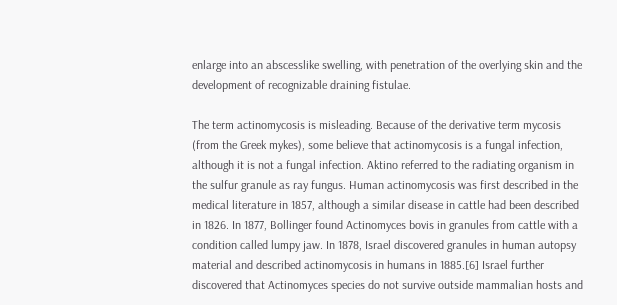enlarge into an abscesslike swelling, with penetration of the overlying skin and the development of recognizable draining fistulae.

The term actinomycosis is misleading. Because of the derivative term mycosis (from the Greek mykes), some believe that actinomycosis is a fungal infection, although it is not a fungal infection. Aktino referred to the radiating organism in the sulfur granule as ray fungus. Human actinomycosis was first described in the medical literature in 1857, although a similar disease in cattle had been described in 1826. In 1877, Bollinger found Actinomyces bovis in granules from cattle with a condition called lumpy jaw. In 1878, Israel discovered granules in human autopsy material and described actinomycosis in humans in 1885.[6] Israel further discovered that Actinomyces species do not survive outside mammalian hosts and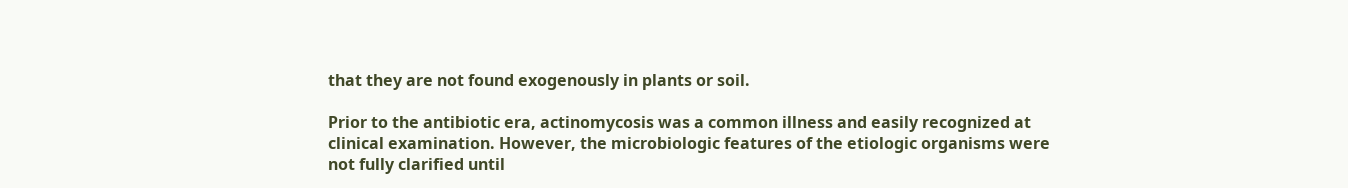that they are not found exogenously in plants or soil.

Prior to the antibiotic era, actinomycosis was a common illness and easily recognized at clinical examination. However, the microbiologic features of the etiologic organisms were not fully clarified until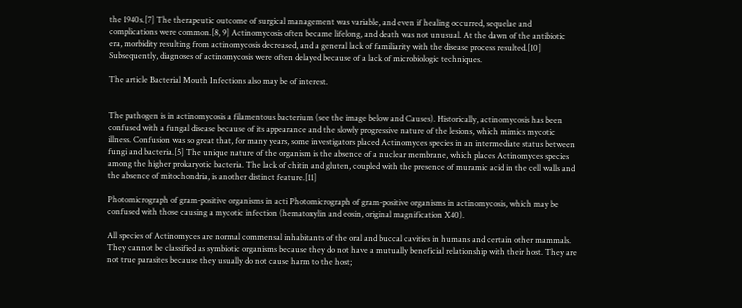the 1940s.[7] The therapeutic outcome of surgical management was variable, and even if healing occurred, sequelae and complications were common.[8, 9] Actinomycosis often became lifelong, and death was not unusual. At the dawn of the antibiotic era, morbidity resulting from actinomycosis decreased, and a general lack of familiarity with the disease process resulted.[10] Subsequently, diagnoses of actinomycosis were often delayed because of a lack of microbiologic techniques.

The article Bacterial Mouth Infections also may be of interest.


The pathogen is in actinomycosis a filamentous bacterium (see the image below and Causes). Historically, actinomycosis has been confused with a fungal disease because of its appearance and the slowly progressive nature of the lesions, which mimics mycotic illness. Confusion was so great that, for many years, some investigators placed Actinomyces species in an intermediate status between fungi and bacteria.[5] The unique nature of the organism is the absence of a nuclear membrane, which places Actinomyces species among the higher prokaryotic bacteria. The lack of chitin and gluten, coupled with the presence of muramic acid in the cell walls and the absence of mitochondria, is another distinct feature.[11]

Photomicrograph of gram-positive organisms in acti Photomicrograph of gram-positive organisms in actinomycosis, which may be confused with those causing a mycotic infection (hematoxylin and eosin, original magnification X40).

All species of Actinomyces are normal commensal inhabitants of the oral and buccal cavities in humans and certain other mammals. They cannot be classified as symbiotic organisms because they do not have a mutually beneficial relationship with their host. They are not true parasites because they usually do not cause harm to the host;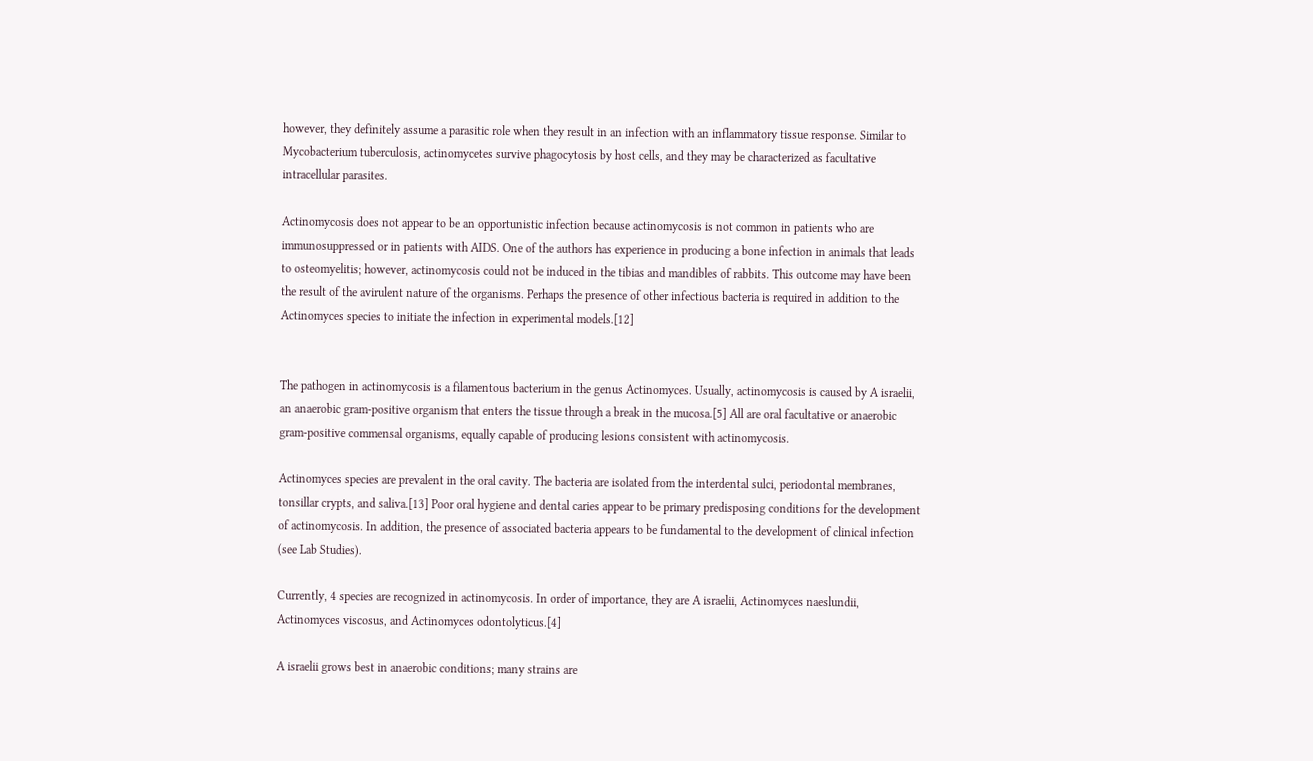however, they definitely assume a parasitic role when they result in an infection with an inflammatory tissue response. Similar to Mycobacterium tuberculosis, actinomycetes survive phagocytosis by host cells, and they may be characterized as facultative intracellular parasites.

Actinomycosis does not appear to be an opportunistic infection because actinomycosis is not common in patients who are immunosuppressed or in patients with AIDS. One of the authors has experience in producing a bone infection in animals that leads to osteomyelitis; however, actinomycosis could not be induced in the tibias and mandibles of rabbits. This outcome may have been the result of the avirulent nature of the organisms. Perhaps the presence of other infectious bacteria is required in addition to the Actinomyces species to initiate the infection in experimental models.[12]


The pathogen in actinomycosis is a filamentous bacterium in the genus Actinomyces. Usually, actinomycosis is caused by A israelii, an anaerobic gram-positive organism that enters the tissue through a break in the mucosa.[5] All are oral facultative or anaerobic gram-positive commensal organisms, equally capable of producing lesions consistent with actinomycosis.

Actinomyces species are prevalent in the oral cavity. The bacteria are isolated from the interdental sulci, periodontal membranes, tonsillar crypts, and saliva.[13] Poor oral hygiene and dental caries appear to be primary predisposing conditions for the development of actinomycosis. In addition, the presence of associated bacteria appears to be fundamental to the development of clinical infection (see Lab Studies).

Currently, 4 species are recognized in actinomycosis. In order of importance, they are A israelii, Actinomyces naeslundii, Actinomyces viscosus, and Actinomyces odontolyticus.[4]

A israelii grows best in anaerobic conditions; many strains are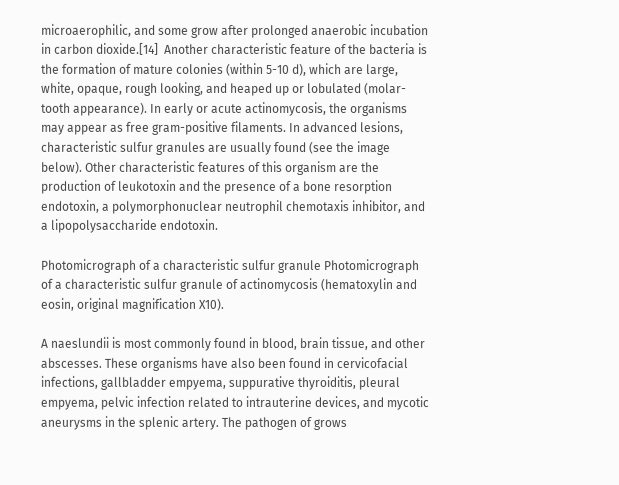microaerophilic, and some grow after prolonged anaerobic incubation in carbon dioxide.[14]  Another characteristic feature of the bacteria is the formation of mature colonies (within 5-10 d), which are large, white, opaque, rough looking, and heaped up or lobulated (molar-tooth appearance). In early or acute actinomycosis, the organisms may appear as free gram-positive filaments. In advanced lesions, characteristic sulfur granules are usually found (see the image below). Other characteristic features of this organism are the production of leukotoxin and the presence of a bone resorption endotoxin, a polymorphonuclear neutrophil chemotaxis inhibitor, and a lipopolysaccharide endotoxin.

Photomicrograph of a characteristic sulfur granule Photomicrograph of a characteristic sulfur granule of actinomycosis (hematoxylin and eosin, original magnification X10).

A naeslundii is most commonly found in blood, brain tissue, and other abscesses. These organisms have also been found in cervicofacial infections, gallbladder empyema, suppurative thyroiditis, pleural empyema, pelvic infection related to intrauterine devices, and mycotic aneurysms in the splenic artery. The pathogen of grows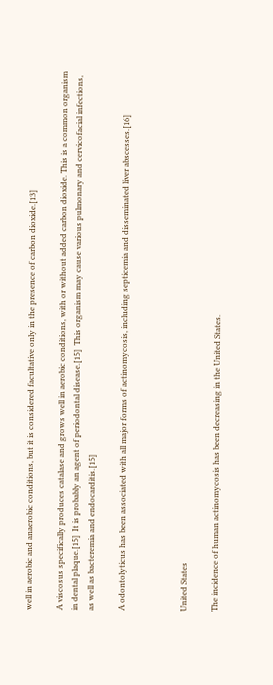well in aerobic and anaerobic conditions, but it is considered facultative only in the presence of carbon dioxide.[13]

A viscosus specifically produces catalase and grows well in aerobic conditions, with or without added carbon dioxide. This is a common organism in dental plaque.[15]  It is probably an agent of periodontal disease.[15]  This organism may cause various pulmonary and cervicofacial infections, as well as bacteremia and endocarditis.[15]

A odontolyticus has been associated with all major forms of actinomycosis, including septicemia and disseminated liver abscesses.[16]



United States

The incidence of human actinomycosis has been decreasing in the United States.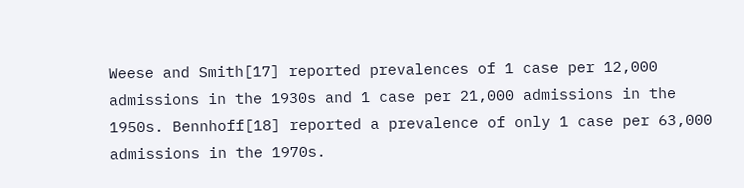Weese and Smith[17] reported prevalences of 1 case per 12,000 admissions in the 1930s and 1 case per 21,000 admissions in the 1950s. Bennhoff[18] reported a prevalence of only 1 case per 63,000 admissions in the 1970s.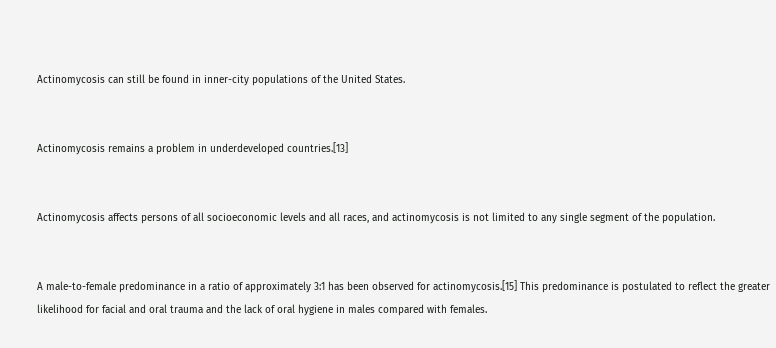Actinomycosis can still be found in inner-city populations of the United States.


Actinomycosis remains a problem in underdeveloped countries.[13]


Actinomycosis affects persons of all socioeconomic levels and all races, and actinomycosis is not limited to any single segment of the population.


A male-to-female predominance in a ratio of approximately 3:1 has been observed for actinomycosis.[15] This predominance is postulated to reflect the greater likelihood for facial and oral trauma and the lack of oral hygiene in males compared with females.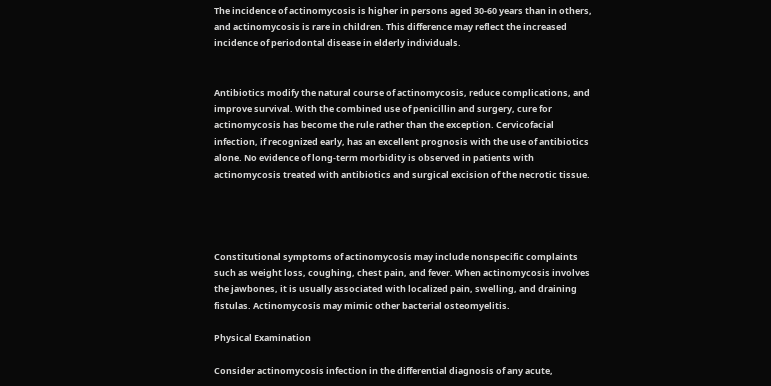The incidence of actinomycosis is higher in persons aged 30-60 years than in others, and actinomycosis is rare in children. This difference may reflect the increased incidence of periodontal disease in elderly individuals.


Antibiotics modify the natural course of actinomycosis, reduce complications, and improve survival. With the combined use of penicillin and surgery, cure for actinomycosis has become the rule rather than the exception. Cervicofacial infection, if recognized early, has an excellent prognosis with the use of antibiotics alone. No evidence of long-term morbidity is observed in patients with actinomycosis treated with antibiotics and surgical excision of the necrotic tissue.




Constitutional symptoms of actinomycosis may include nonspecific complaints such as weight loss, coughing, chest pain, and fever. When actinomycosis involves the jawbones, it is usually associated with localized pain, swelling, and draining fistulas. Actinomycosis may mimic other bacterial osteomyelitis.

Physical Examination

Consider actinomycosis infection in the differential diagnosis of any acute,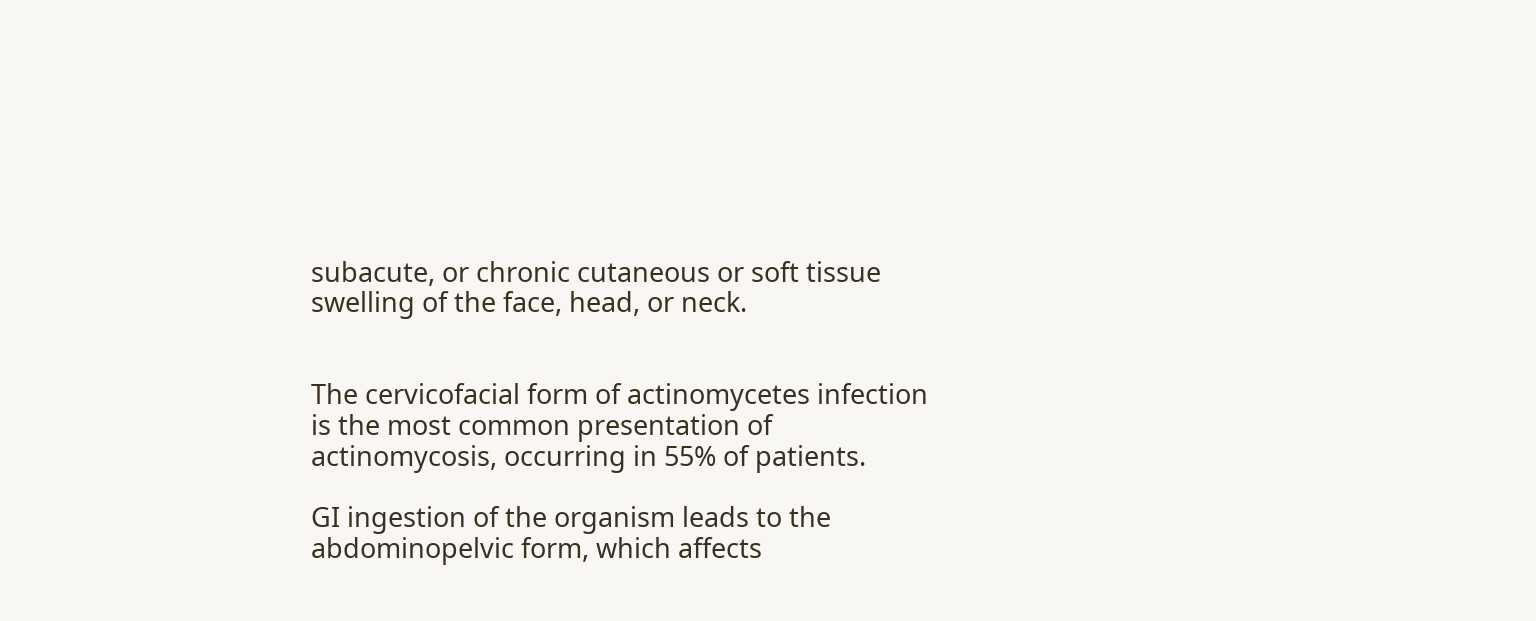subacute, or chronic cutaneous or soft tissue swelling of the face, head, or neck.


The cervicofacial form of actinomycetes infection is the most common presentation of actinomycosis, occurring in 55% of patients.

GI ingestion of the organism leads to the abdominopelvic form, which affects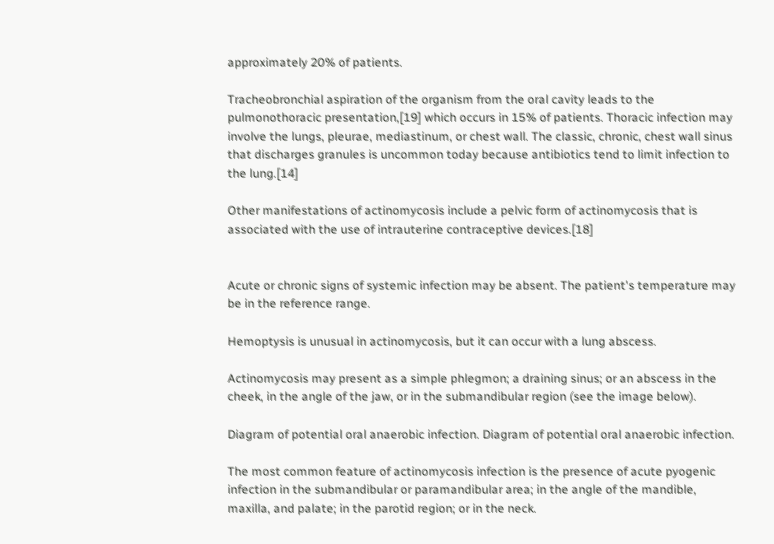approximately 20% of patients.

Tracheobronchial aspiration of the organism from the oral cavity leads to the pulmonothoracic presentation,[19] which occurs in 15% of patients. Thoracic infection may involve the lungs, pleurae, mediastinum, or chest wall. The classic, chronic, chest wall sinus that discharges granules is uncommon today because antibiotics tend to limit infection to the lung.[14]

Other manifestations of actinomycosis include a pelvic form of actinomycosis that is associated with the use of intrauterine contraceptive devices.[18]


Acute or chronic signs of systemic infection may be absent. The patient's temperature may be in the reference range.

Hemoptysis is unusual in actinomycosis, but it can occur with a lung abscess.

Actinomycosis may present as a simple phlegmon; a draining sinus; or an abscess in the cheek, in the angle of the jaw, or in the submandibular region (see the image below).

Diagram of potential oral anaerobic infection. Diagram of potential oral anaerobic infection.

The most common feature of actinomycosis infection is the presence of acute pyogenic infection in the submandibular or paramandibular area; in the angle of the mandible, maxilla, and palate; in the parotid region; or in the neck.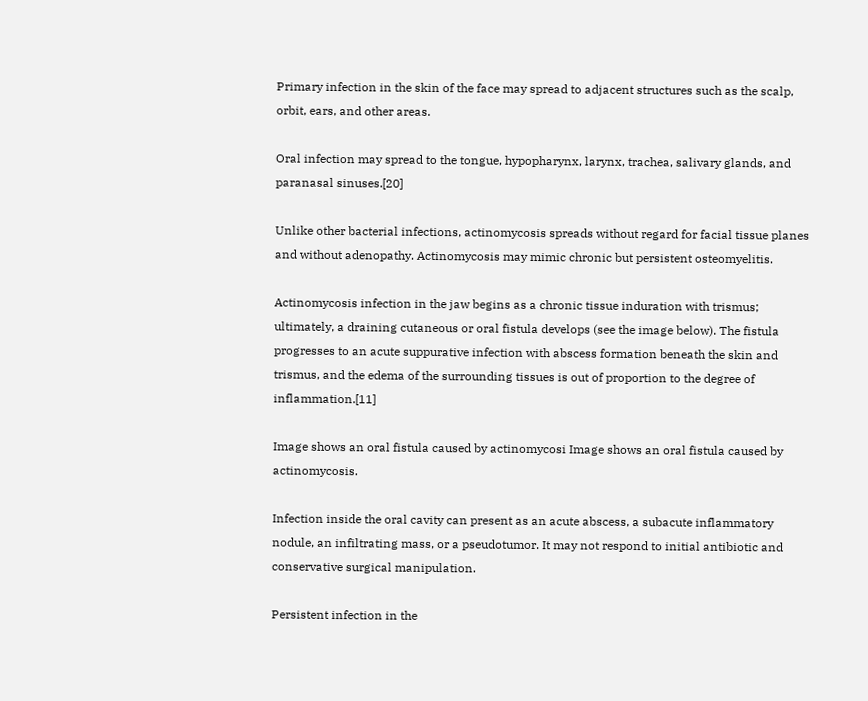Primary infection in the skin of the face may spread to adjacent structures such as the scalp, orbit, ears, and other areas.

Oral infection may spread to the tongue, hypopharynx, larynx, trachea, salivary glands, and paranasal sinuses.[20]

Unlike other bacterial infections, actinomycosis spreads without regard for facial tissue planes and without adenopathy. Actinomycosis may mimic chronic but persistent osteomyelitis.

Actinomycosis infection in the jaw begins as a chronic tissue induration with trismus; ultimately, a draining cutaneous or oral fistula develops (see the image below). The fistula progresses to an acute suppurative infection with abscess formation beneath the skin and trismus, and the edema of the surrounding tissues is out of proportion to the degree of inflammation.[11]

Image shows an oral fistula caused by actinomycosi Image shows an oral fistula caused by actinomycosis.

Infection inside the oral cavity can present as an acute abscess, a subacute inflammatory nodule, an infiltrating mass, or a pseudotumor. It may not respond to initial antibiotic and conservative surgical manipulation.

Persistent infection in the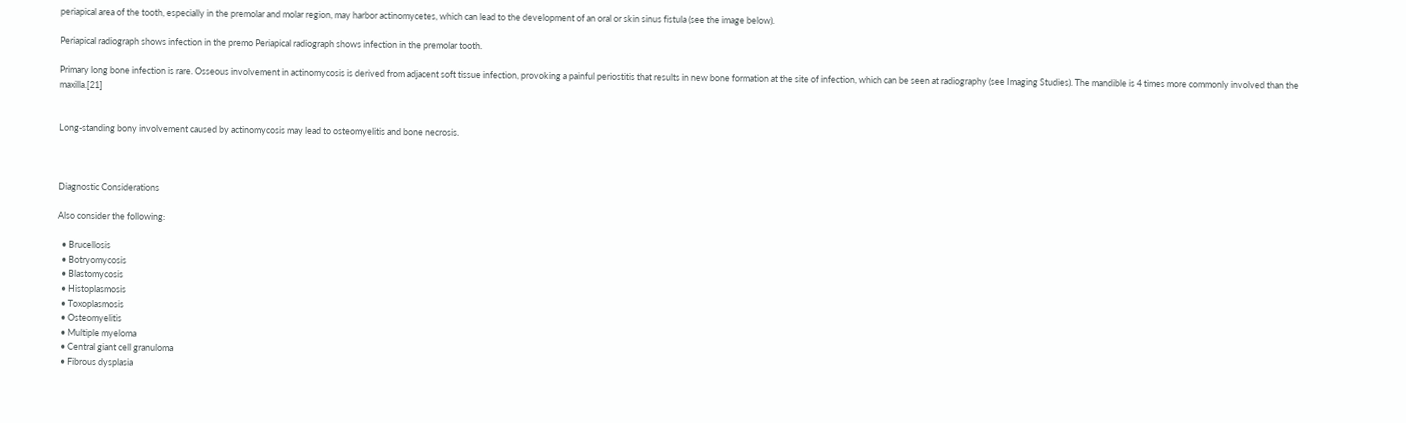periapical area of the tooth, especially in the premolar and molar region, may harbor actinomycetes, which can lead to the development of an oral or skin sinus fistula (see the image below).

Periapical radiograph shows infection in the premo Periapical radiograph shows infection in the premolar tooth.

Primary long bone infection is rare. Osseous involvement in actinomycosis is derived from adjacent soft tissue infection, provoking a painful periostitis that results in new bone formation at the site of infection, which can be seen at radiography (see Imaging Studies). The mandible is 4 times more commonly involved than the maxilla.[21]


Long-standing bony involvement caused by actinomycosis may lead to osteomyelitis and bone necrosis.



Diagnostic Considerations

Also consider the following:

  • Brucellosis
  • Botryomycosis
  • Blastomycosis
  • Histoplasmosis
  • Toxoplasmosis
  • Osteomyelitis
  • Multiple myeloma
  • Central giant cell granuloma
  • Fibrous dysplasia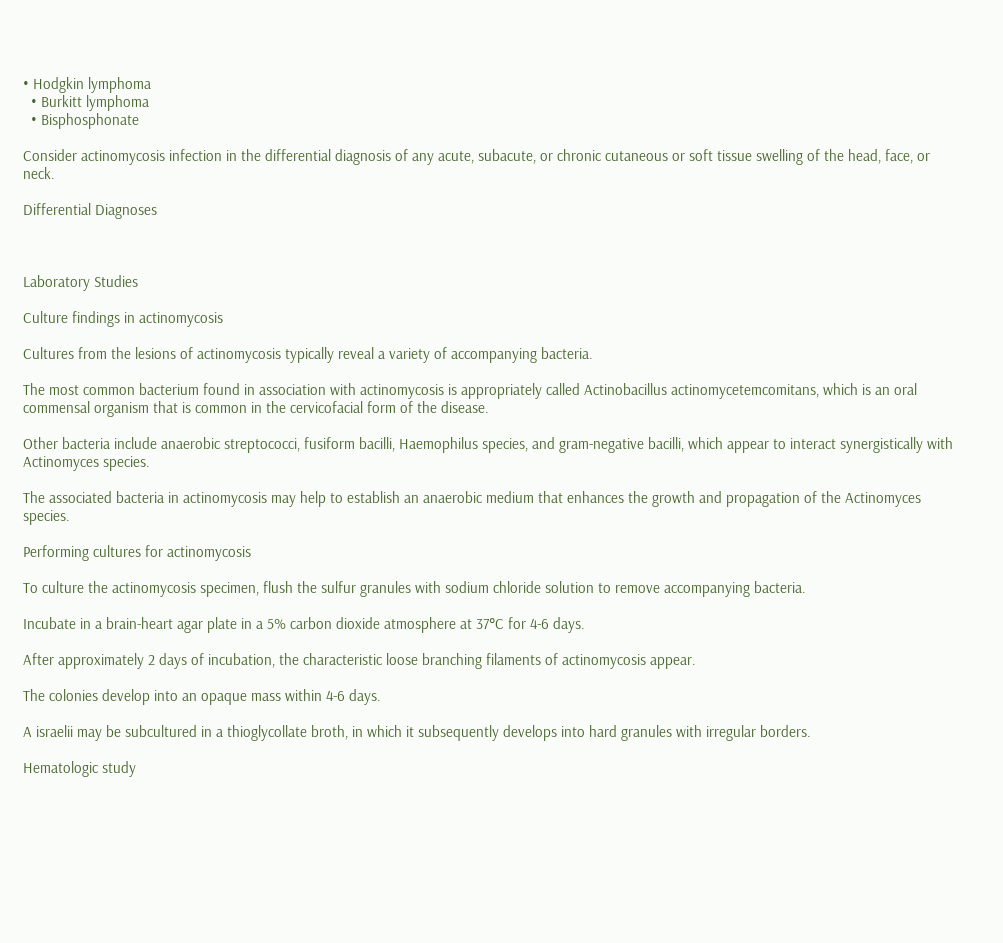• Hodgkin lymphoma
  • Burkitt lymphoma
  • Bisphosphonate

Consider actinomycosis infection in the differential diagnosis of any acute, subacute, or chronic cutaneous or soft tissue swelling of the head, face, or neck.

Differential Diagnoses



Laboratory Studies

Culture findings in actinomycosis

Cultures from the lesions of actinomycosis typically reveal a variety of accompanying bacteria.

The most common bacterium found in association with actinomycosis is appropriately called Actinobacillus actinomycetemcomitans, which is an oral commensal organism that is common in the cervicofacial form of the disease.

Other bacteria include anaerobic streptococci, fusiform bacilli, Haemophilus species, and gram-negative bacilli, which appear to interact synergistically with Actinomyces species.

The associated bacteria in actinomycosis may help to establish an anaerobic medium that enhances the growth and propagation of the Actinomyces species.

Performing cultures for actinomycosis

To culture the actinomycosis specimen, flush the sulfur granules with sodium chloride solution to remove accompanying bacteria.

Incubate in a brain-heart agar plate in a 5% carbon dioxide atmosphere at 37°C for 4-6 days.

After approximately 2 days of incubation, the characteristic loose branching filaments of actinomycosis appear.

The colonies develop into an opaque mass within 4-6 days.

A israelii may be subcultured in a thioglycollate broth, in which it subsequently develops into hard granules with irregular borders.

Hematologic study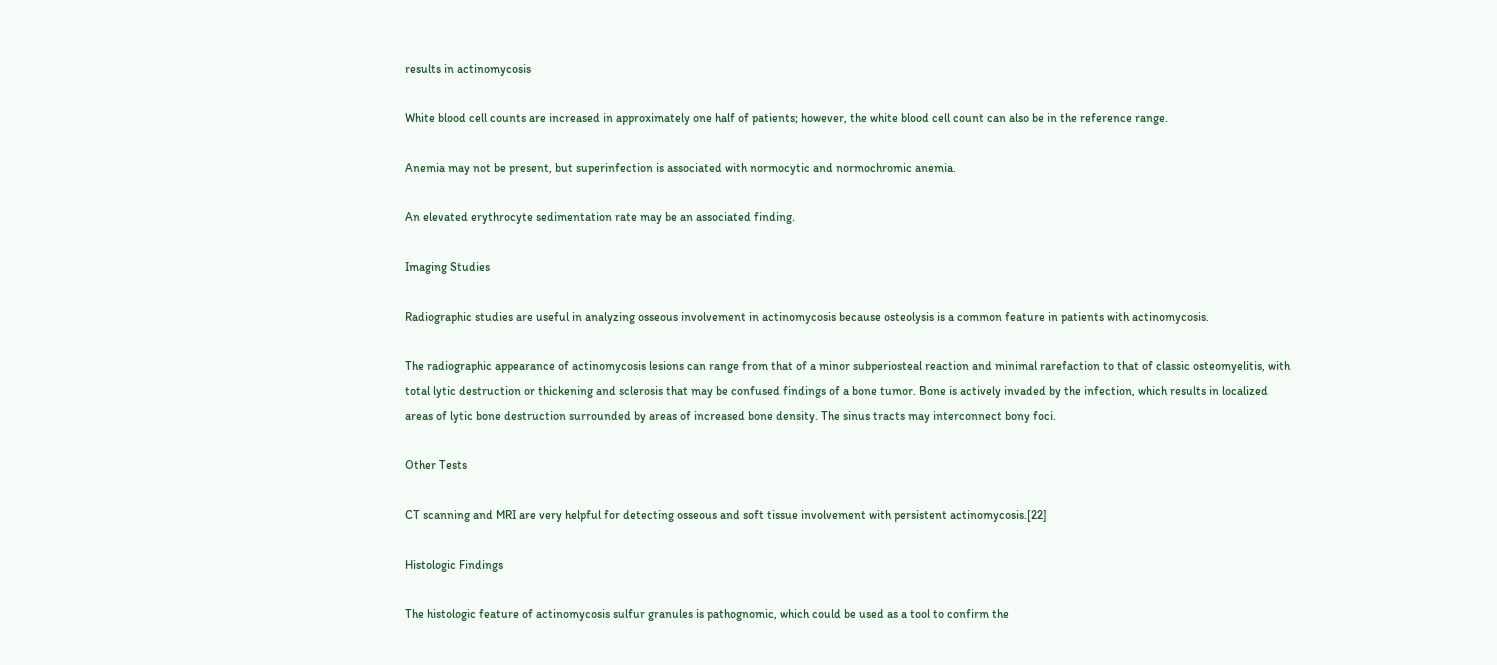results in actinomycosis

White blood cell counts are increased in approximately one half of patients; however, the white blood cell count can also be in the reference range.

Anemia may not be present, but superinfection is associated with normocytic and normochromic anemia.

An elevated erythrocyte sedimentation rate may be an associated finding.

Imaging Studies

Radiographic studies are useful in analyzing osseous involvement in actinomycosis because osteolysis is a common feature in patients with actinomycosis.

The radiographic appearance of actinomycosis lesions can range from that of a minor subperiosteal reaction and minimal rarefaction to that of classic osteomyelitis, with total lytic destruction or thickening and sclerosis that may be confused findings of a bone tumor. Bone is actively invaded by the infection, which results in localized areas of lytic bone destruction surrounded by areas of increased bone density. The sinus tracts may interconnect bony foci.

Other Tests

CT scanning and MRI are very helpful for detecting osseous and soft tissue involvement with persistent actinomycosis.[22]

Histologic Findings

The histologic feature of actinomycosis sulfur granules is pathognomic, which could be used as a tool to confirm the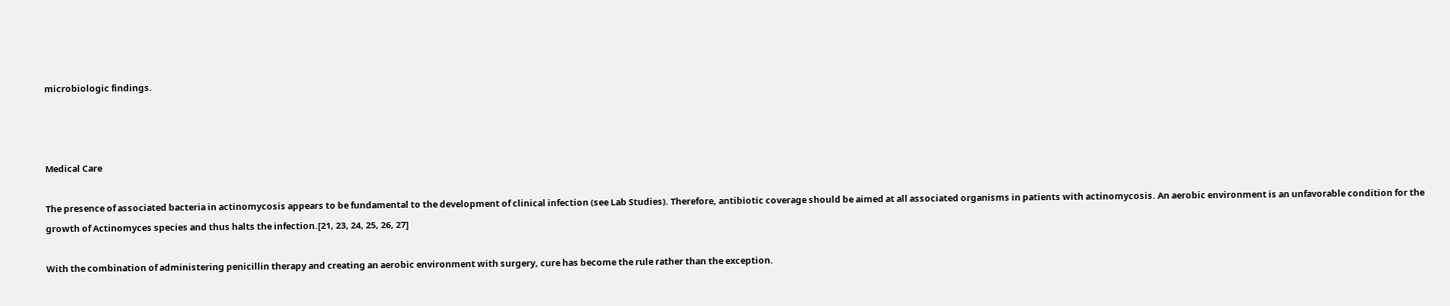microbiologic findings.



Medical Care

The presence of associated bacteria in actinomycosis appears to be fundamental to the development of clinical infection (see Lab Studies). Therefore, antibiotic coverage should be aimed at all associated organisms in patients with actinomycosis. An aerobic environment is an unfavorable condition for the growth of Actinomyces species and thus halts the infection.[21, 23, 24, 25, 26, 27]

With the combination of administering penicillin therapy and creating an aerobic environment with surgery, cure has become the rule rather than the exception.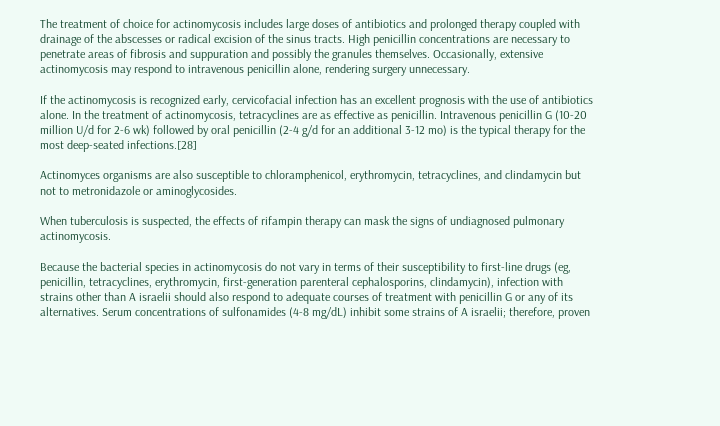The treatment of choice for actinomycosis includes large doses of antibiotics and prolonged therapy coupled with drainage of the abscesses or radical excision of the sinus tracts. High penicillin concentrations are necessary to penetrate areas of fibrosis and suppuration and possibly the granules themselves. Occasionally, extensive actinomycosis may respond to intravenous penicillin alone, rendering surgery unnecessary.

If the actinomycosis is recognized early, cervicofacial infection has an excellent prognosis with the use of antibiotics alone. In the treatment of actinomycosis, tetracyclines are as effective as penicillin. Intravenous penicillin G (10-20 million U/d for 2-6 wk) followed by oral penicillin (2-4 g/d for an additional 3-12 mo) is the typical therapy for the most deep-seated infections.[28]

Actinomyces organisms are also susceptible to chloramphenicol, erythromycin, tetracyclines, and clindamycin but not to metronidazole or aminoglycosides.

When tuberculosis is suspected, the effects of rifampin therapy can mask the signs of undiagnosed pulmonary actinomycosis.

Because the bacterial species in actinomycosis do not vary in terms of their susceptibility to first-line drugs (eg, penicillin, tetracyclines, erythromycin, first-generation parenteral cephalosporins, clindamycin), infection with strains other than A israelii should also respond to adequate courses of treatment with penicillin G or any of its alternatives. Serum concentrations of sulfonamides (4-8 mg/dL) inhibit some strains of A israelii; therefore, proven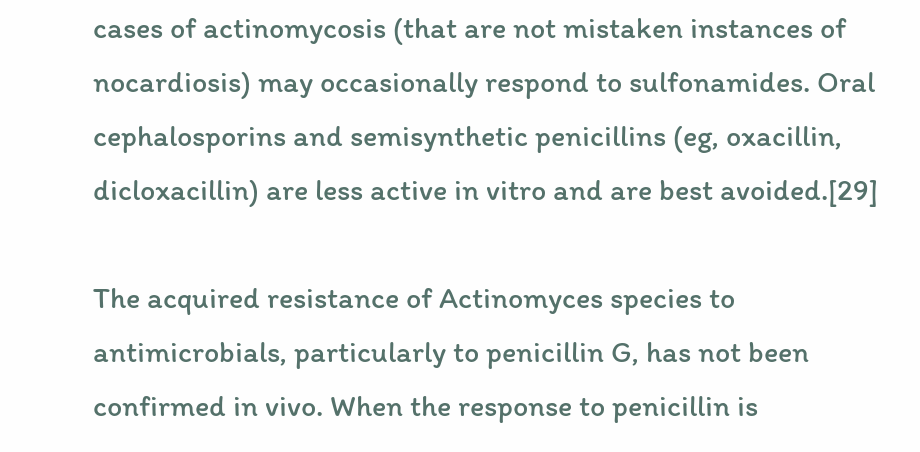cases of actinomycosis (that are not mistaken instances of nocardiosis) may occasionally respond to sulfonamides. Oral cephalosporins and semisynthetic penicillins (eg, oxacillin, dicloxacillin) are less active in vitro and are best avoided.[29]

The acquired resistance of Actinomyces species to antimicrobials, particularly to penicillin G, has not been confirmed in vivo. When the response to penicillin is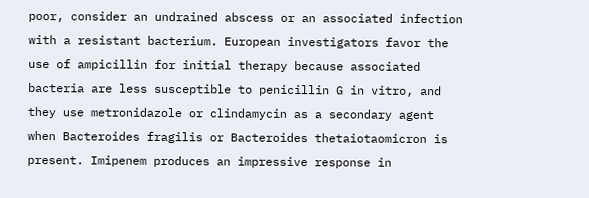poor, consider an undrained abscess or an associated infection with a resistant bacterium. European investigators favor the use of ampicillin for initial therapy because associated bacteria are less susceptible to penicillin G in vitro, and they use metronidazole or clindamycin as a secondary agent when Bacteroides fragilis or Bacteroides thetaiotaomicron is present. Imipenem produces an impressive response in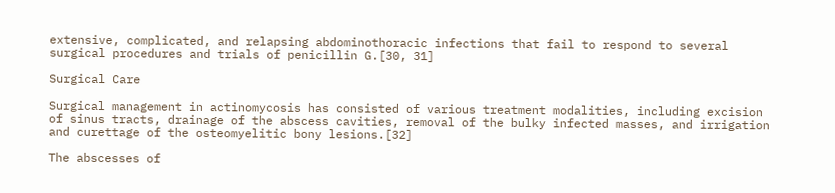extensive, complicated, and relapsing abdominothoracic infections that fail to respond to several surgical procedures and trials of penicillin G.[30, 31]

Surgical Care

Surgical management in actinomycosis has consisted of various treatment modalities, including excision of sinus tracts, drainage of the abscess cavities, removal of the bulky infected masses, and irrigation and curettage of the osteomyelitic bony lesions.[32]

The abscesses of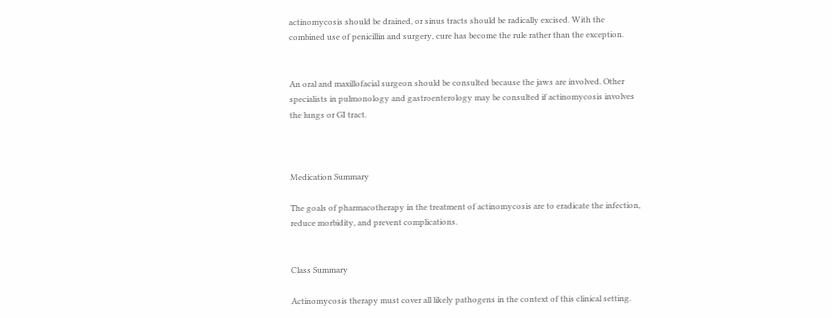actinomycosis should be drained, or sinus tracts should be radically excised. With the combined use of penicillin and surgery, cure has become the rule rather than the exception.


An oral and maxillofacial surgeon should be consulted because the jaws are involved. Other specialists in pulmonology and gastroenterology may be consulted if actinomycosis involves the lungs or GI tract.



Medication Summary

The goals of pharmacotherapy in the treatment of actinomycosis are to eradicate the infection, reduce morbidity, and prevent complications.


Class Summary

Actinomycosis therapy must cover all likely pathogens in the context of this clinical setting.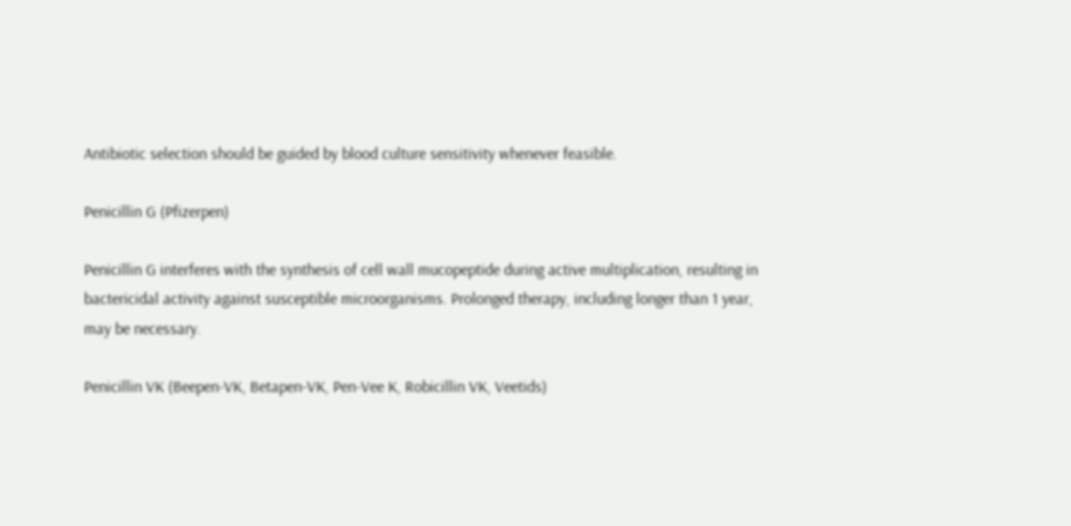Antibiotic selection should be guided by blood culture sensitivity whenever feasible.

Penicillin G (Pfizerpen)

Penicillin G interferes with the synthesis of cell wall mucopeptide during active multiplication, resulting in bactericidal activity against susceptible microorganisms. Prolonged therapy, including longer than 1 year, may be necessary.

Penicillin VK (Beepen-VK, Betapen-VK, Pen-Vee K, Robicillin VK, Veetids)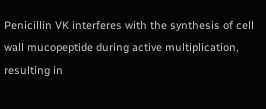Penicillin VK interferes with the synthesis of cell wall mucopeptide during active multiplication, resulting in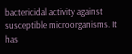bactericidal activity against susceptible microorganisms. It has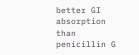better GI absorption than penicillin G